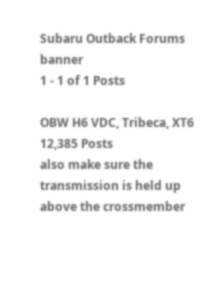Subaru Outback Forums banner
1 - 1 of 1 Posts

OBW H6 VDC, Tribeca, XT6
12,385 Posts
also make sure the transmission is held up above the crossmember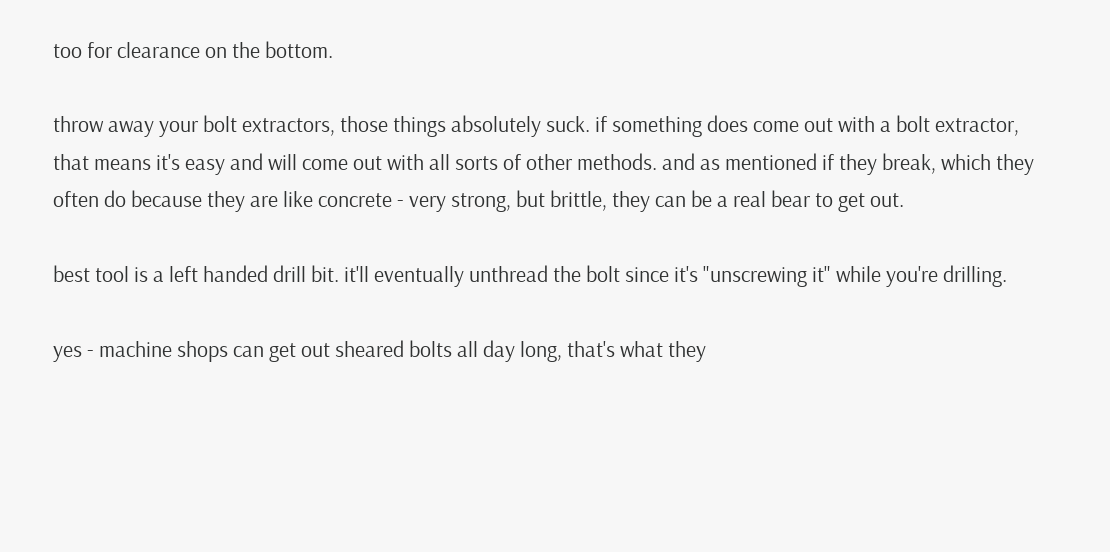too for clearance on the bottom.

throw away your bolt extractors, those things absolutely suck. if something does come out with a bolt extractor, that means it's easy and will come out with all sorts of other methods. and as mentioned if they break, which they often do because they are like concrete - very strong, but brittle, they can be a real bear to get out.

best tool is a left handed drill bit. it'll eventually unthread the bolt since it's "unscrewing it" while you're drilling.

yes - machine shops can get out sheared bolts all day long, that's what they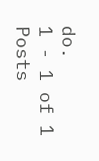do.
1 - 1 of 1 Posts